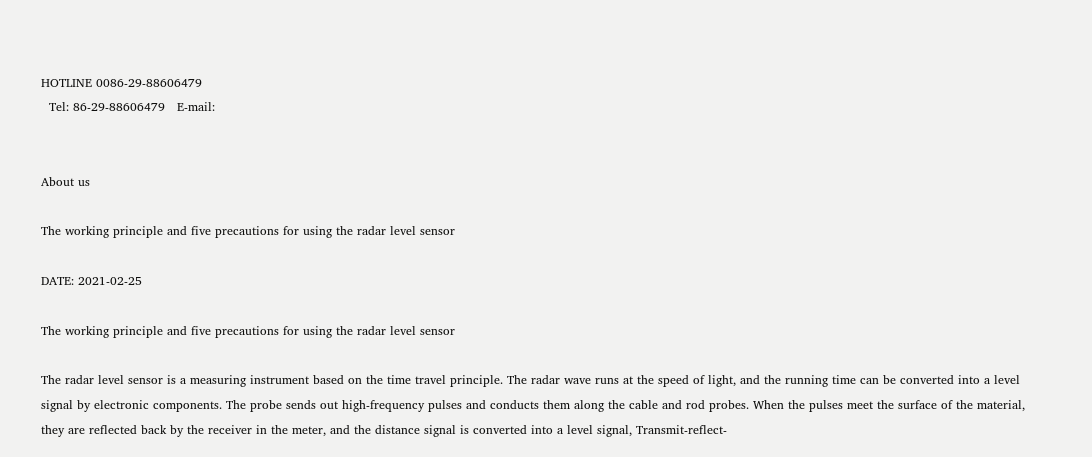HOTLINE 0086-29-88606479
  Tel: 86-29-88606479   E-mail:


About us

The working principle and five precautions for using the radar level sensor

DATE: 2021-02-25

The working principle and five precautions for using the radar level sensor

The radar level sensor is a measuring instrument based on the time travel principle. The radar wave runs at the speed of light, and the running time can be converted into a level signal by electronic components. The probe sends out high-frequency pulses and conducts them along the cable and rod probes. When the pulses meet the surface of the material, they are reflected back by the receiver in the meter, and the distance signal is converted into a level signal, Transmit-reflect-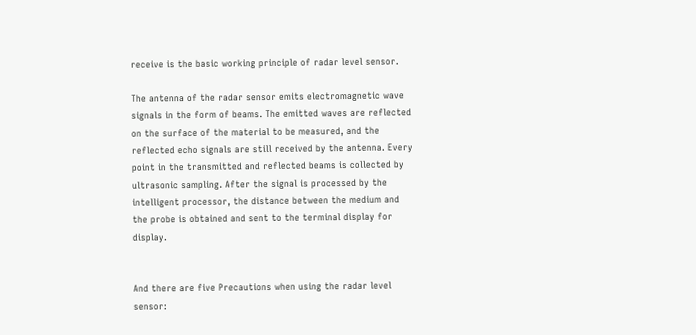receive is the basic working principle of radar level sensor.

The antenna of the radar sensor emits electromagnetic wave signals in the form of beams. The emitted waves are reflected on the surface of the material to be measured, and the reflected echo signals are still received by the antenna. Every point in the transmitted and reflected beams is collected by ultrasonic sampling. After the signal is processed by the intelligent processor, the distance between the medium and the probe is obtained and sent to the terminal display for display.


And there are five Precautions when using the radar level sensor: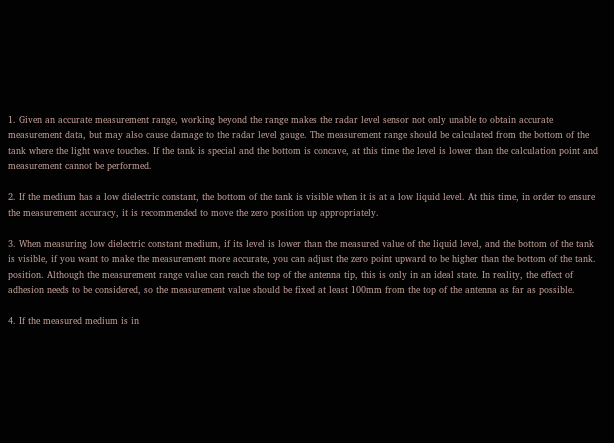1. Given an accurate measurement range, working beyond the range makes the radar level sensor not only unable to obtain accurate measurement data, but may also cause damage to the radar level gauge. The measurement range should be calculated from the bottom of the tank where the light wave touches. If the tank is special and the bottom is concave, at this time the level is lower than the calculation point and measurement cannot be performed.

2. If the medium has a low dielectric constant, the bottom of the tank is visible when it is at a low liquid level. At this time, in order to ensure the measurement accuracy, it is recommended to move the zero position up appropriately.

3. When measuring low dielectric constant medium, if its level is lower than the measured value of the liquid level, and the bottom of the tank is visible, if you want to make the measurement more accurate, you can adjust the zero point upward to be higher than the bottom of the tank. position. Although the measurement range value can reach the top of the antenna tip, this is only in an ideal state. In reality, the effect of adhesion needs to be considered, so the measurement value should be fixed at least 100mm from the top of the antenna as far as possible.

4. If the measured medium is in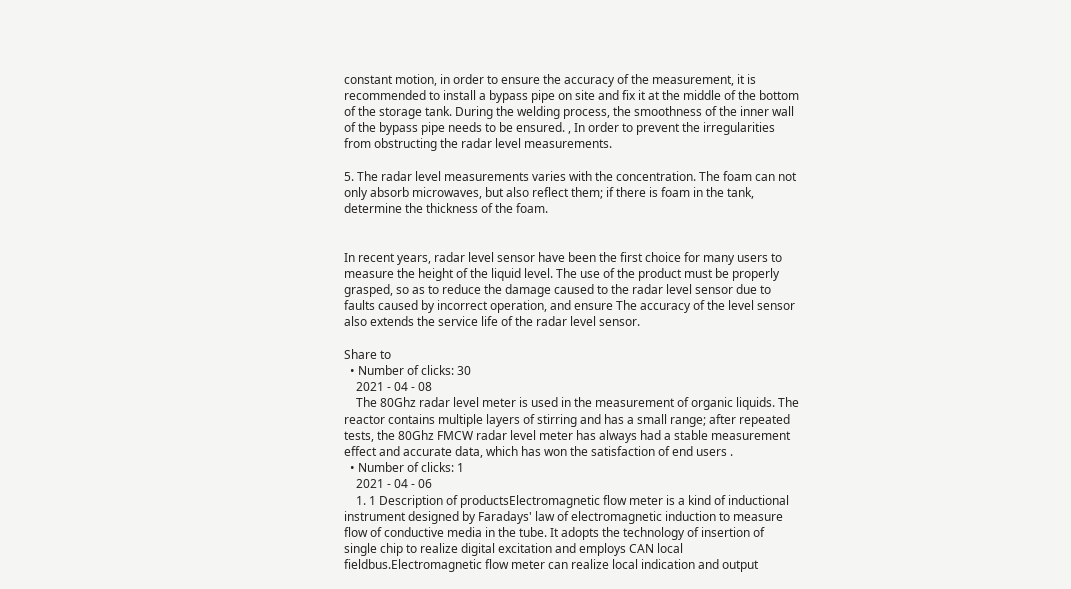constant motion, in order to ensure the accuracy of the measurement, it is recommended to install a bypass pipe on site and fix it at the middle of the bottom of the storage tank. During the welding process, the smoothness of the inner wall of the bypass pipe needs to be ensured. , In order to prevent the irregularities from obstructing the radar level measurements.

5. The radar level measurements varies with the concentration. The foam can not only absorb microwaves, but also reflect them; if there is foam in the tank, determine the thickness of the foam.


In recent years, radar level sensor have been the first choice for many users to measure the height of the liquid level. The use of the product must be properly grasped, so as to reduce the damage caused to the radar level sensor due to faults caused by incorrect operation, and ensure The accuracy of the level sensor also extends the service life of the radar level sensor.

Share to
  • Number of clicks: 30
    2021 - 04 - 08
    The 80Ghz radar level meter is used in the measurement of organic liquids. The reactor contains multiple layers of stirring and has a small range; after repeated tests, the 80Ghz FMCW radar level meter has always had a stable measurement effect and accurate data, which has won the satisfaction of end users .
  • Number of clicks: 1
    2021 - 04 - 06
    1. 1 Description of productsElectromagnetic flow meter is a kind of inductional instrument designed by Faradays' law of electromagnetic induction to measure flow of conductive media in the tube. It adopts the technology of insertion of single chip to realize digital excitation and employs CAN local fieldbus.Electromagnetic flow meter can realize local indication and output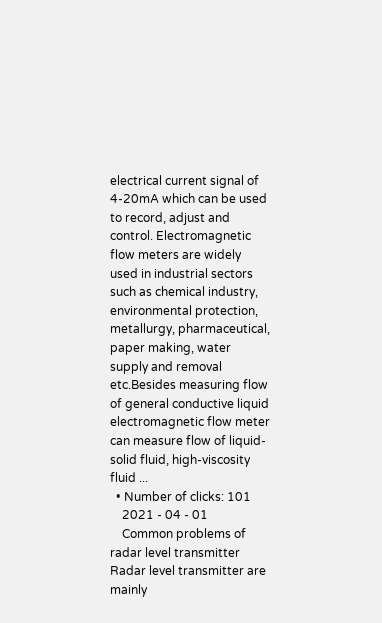electrical current signal of 4-20mA which can be used to record, adjust and control. Electromagnetic flow meters are widely used in industrial sectors such as chemical industry, environmental protection, metallurgy, pharmaceutical, paper making, water supply and removal etc.Besides measuring flow of general conductive liquid electromagnetic flow meter can measure flow of liquid-solid fluid, high-viscosity fluid ...
  • Number of clicks: 101
    2021 - 04 - 01
    Common problems of radar level transmitter Radar level transmitter are mainly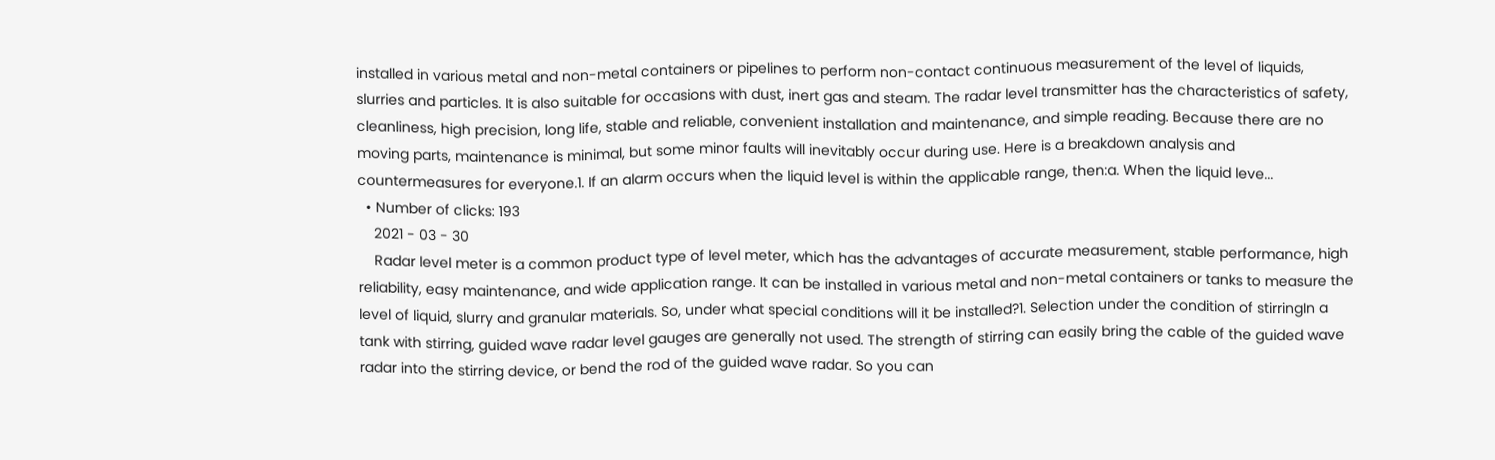installed in various metal and non-metal containers or pipelines to perform non-contact continuous measurement of the level of liquids, slurries and particles. It is also suitable for occasions with dust, inert gas and steam. The radar level transmitter has the characteristics of safety, cleanliness, high precision, long life, stable and reliable, convenient installation and maintenance, and simple reading. Because there are no moving parts, maintenance is minimal, but some minor faults will inevitably occur during use. Here is a breakdown analysis and countermeasures for everyone.1. If an alarm occurs when the liquid level is within the applicable range, then:a. When the liquid leve...
  • Number of clicks: 193
    2021 - 03 - 30
    Radar level meter is a common product type of level meter, which has the advantages of accurate measurement, stable performance, high reliability, easy maintenance, and wide application range. It can be installed in various metal and non-metal containers or tanks to measure the level of liquid, slurry and granular materials. So, under what special conditions will it be installed?1. Selection under the condition of stirringIn a tank with stirring, guided wave radar level gauges are generally not used. The strength of stirring can easily bring the cable of the guided wave radar into the stirring device, or bend the rod of the guided wave radar. So you can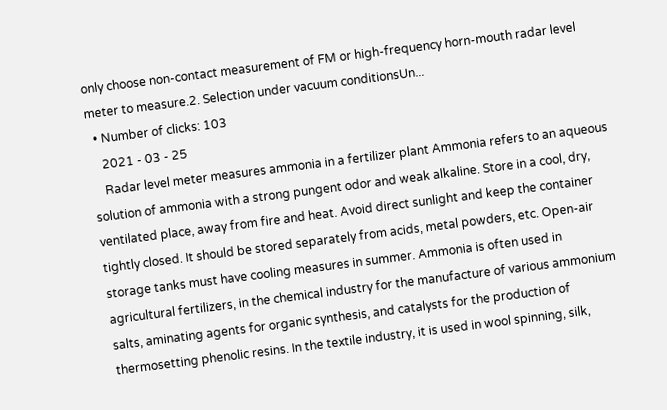only choose non-contact measurement of FM or high-frequency horn-mouth radar level meter to measure.2. Selection under vacuum conditionsUn...
  • Number of clicks: 103
    2021 - 03 - 25
    Radar level meter measures ammonia in a fertilizer plant Ammonia refers to an aqueous solution of ammonia with a strong pungent odor and weak alkaline. Store in a cool, dry, ventilated place, away from fire and heat. Avoid direct sunlight and keep the container tightly closed. It should be stored separately from acids, metal powders, etc. Open-air storage tanks must have cooling measures in summer. Ammonia is often used in agricultural fertilizers, in the chemical industry for the manufacture of various ammonium salts, aminating agents for organic synthesis, and catalysts for the production of thermosetting phenolic resins. In the textile industry, it is used in wool spinning, silk,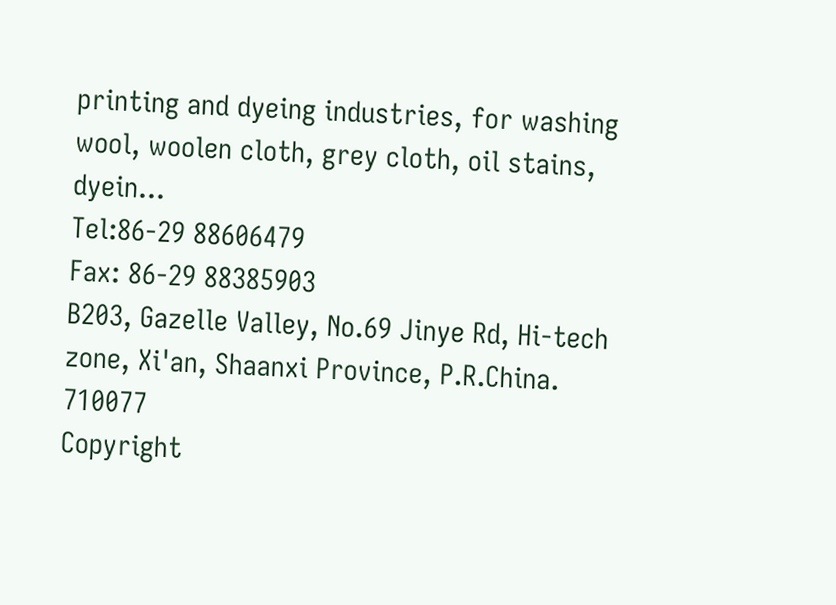printing and dyeing industries, for washing wool, woolen cloth, grey cloth, oil stains, dyein...
Tel:86-29 88606479
Fax: 86-29 88385903
B203, Gazelle Valley, No.69 Jinye Rd, Hi-tech zone, Xi'an, Shaanxi Province, P.R.China. 710077
Copyright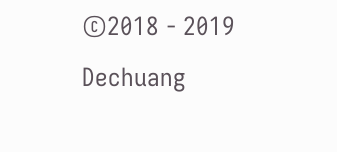©2018 - 2019 Dechuang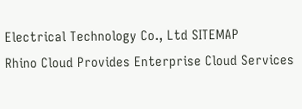Electrical Technology Co., Ltd SITEMAP
Rhino Cloud Provides Enterprise Cloud Services